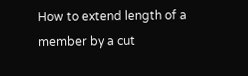How to extend length of a member by a cut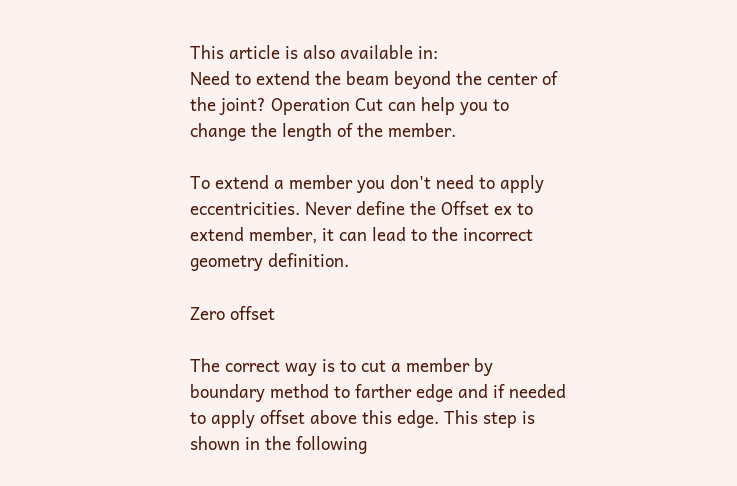This article is also available in:
Need to extend the beam beyond the center of the joint? Operation Cut can help you to change the length of the member.

To extend a member you don't need to apply eccentricities. Never define the Offset ex to extend member, it can lead to the incorrect geometry definition.

Zero offset

The correct way is to cut a member by boundary method to farther edge and if needed to apply offset above this edge. This step is shown in the following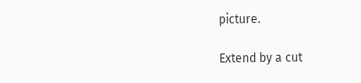picture.

Extend by a cut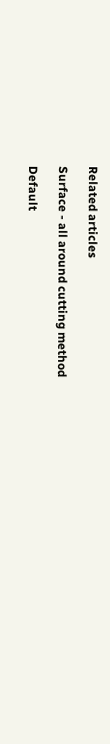Related articles

Surface - all around cutting method

Default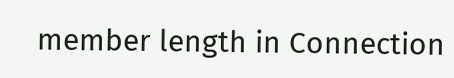member length in Connection